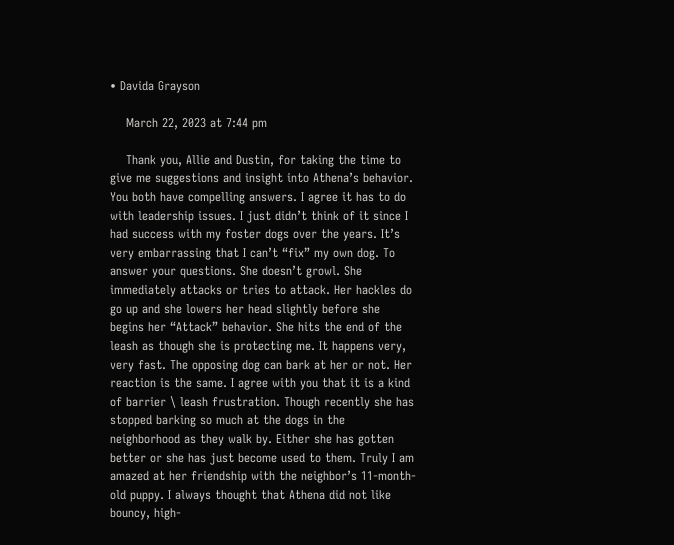• Davida Grayson

    March 22, 2023 at 7:44 pm

    Thank you, Allie and Dustin, for taking the time to give me suggestions and insight into Athena’s behavior. You both have compelling answers. I agree it has to do with leadership issues. I just didn’t think of it since I had success with my foster dogs over the years. It’s very embarrassing that I can’t “fix” my own dog. To answer your questions. She doesn’t growl. She immediately attacks or tries to attack. Her hackles do go up and she lowers her head slightly before she begins her “Attack” behavior. She hits the end of the leash as though she is protecting me. It happens very, very fast. The opposing dog can bark at her or not. Her reaction is the same. I agree with you that it is a kind of barrier \ leash frustration. Though recently she has stopped barking so much at the dogs in the neighborhood as they walk by. Either she has gotten better or she has just become used to them. Truly I am amazed at her friendship with the neighbor’s 11-month-old puppy. I always thought that Athena did not like bouncy, high-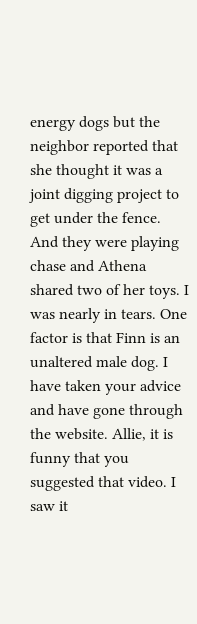energy dogs but the neighbor reported that she thought it was a joint digging project to get under the fence. And they were playing chase and Athena shared two of her toys. I was nearly in tears. One factor is that Finn is an unaltered male dog. I have taken your advice and have gone through the website. Allie, it is funny that you suggested that video. I saw it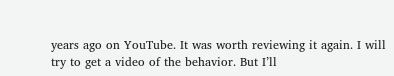years ago on YouTube. It was worth reviewing it again. I will try to get a video of the behavior. But I’ll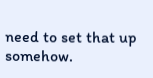need to set that up somehow.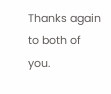Thanks again to both of you.